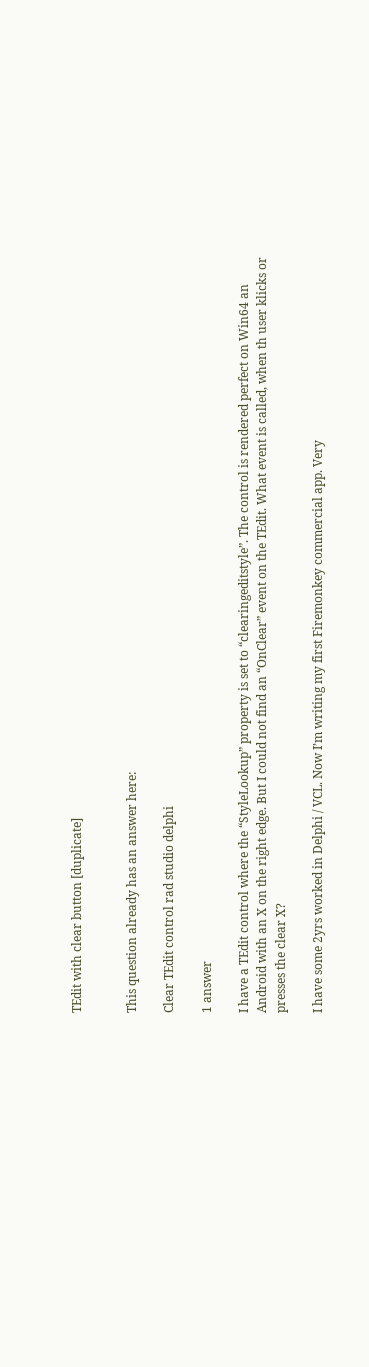TEdit with clear button [duplicate]


This question already has an answer here:

Clear TEdit control rad studio delphi

1 answer

I have a TEdit control where the “StyleLookup” property is set to “clearingeditstyle”. The control is rendered perfect on Win64 an Android with an X on the right edge. But I could not find an “OnClear” event on the TEdit. What event is called, when th user klicks or presses the clear X?

I have some 2yrs worked in Delphi / VCL. Now I’m writing my first Firemonkey commercial app. Very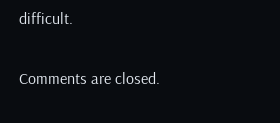difficult.

Comments are closed.